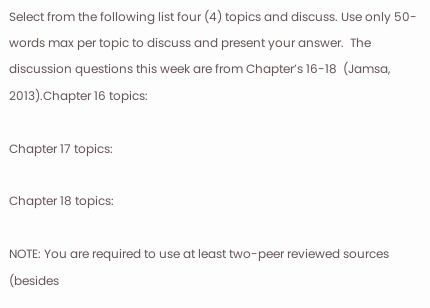Select from the following list four (4) topics and discuss. Use only 50-words max per topic to discuss and present your answer.  The discussion questions this week are from Chapter’s 16-18  (Jamsa, 2013).Chapter 16 topics:

Chapter 17 topics:

Chapter 18 topics:

NOTE: You are required to use at least two-peer reviewed sources (besides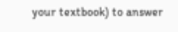your textbook) to answer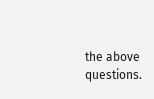the above questions.